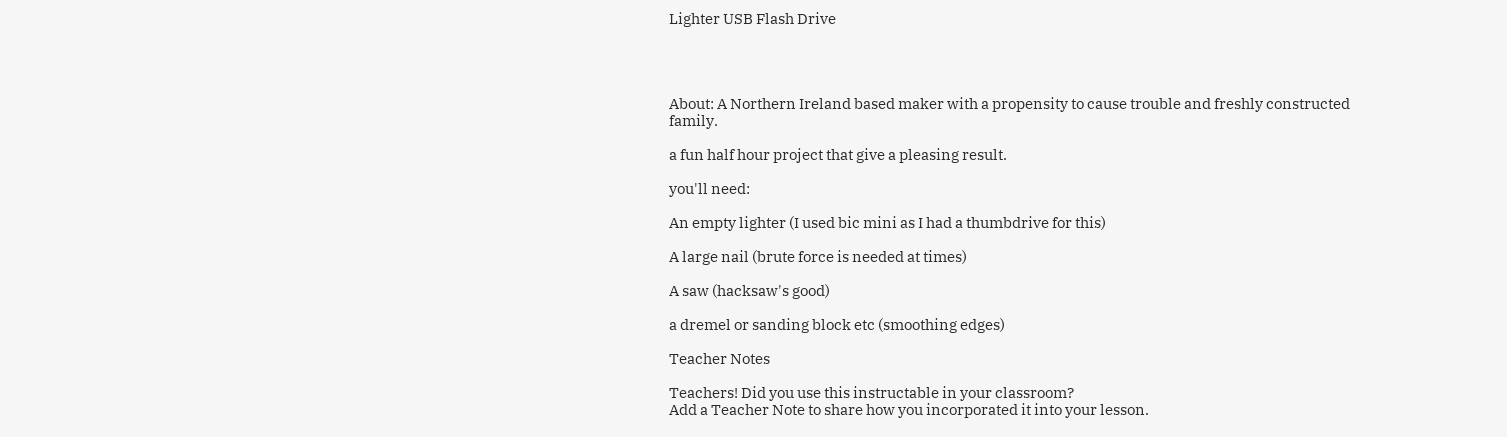Lighter USB Flash Drive




About: A Northern Ireland based maker with a propensity to cause trouble and freshly constructed family.

a fun half hour project that give a pleasing result.

you'll need:

An empty lighter (I used bic mini as I had a thumbdrive for this)

A large nail (brute force is needed at times)

A saw (hacksaw's good)

a dremel or sanding block etc (smoothing edges)

Teacher Notes

Teachers! Did you use this instructable in your classroom?
Add a Teacher Note to share how you incorporated it into your lesson.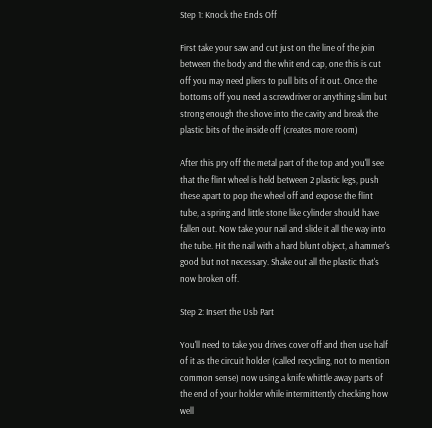Step 1: Knock the Ends Off

First take your saw and cut just on the line of the join between the body and the whit end cap, one this is cut off you may need pliers to pull bits of it out. Once the bottoms off you need a screwdriver or anything slim but strong enough the shove into the cavity and break the plastic bits of the inside off (creates more room)

After this pry off the metal part of the top and you'll see that the flint wheel is held between 2 plastic legs, push these apart to pop the wheel off and expose the flint tube, a spring and little stone like cylinder should have fallen out. Now take your nail and slide it all the way into the tube. Hit the nail with a hard blunt object, a hammer's good but not necessary. Shake out all the plastic that's now broken off.

Step 2: Insert the Usb Part

You'll need to take you drives cover off and then use half of it as the circuit holder (called recycling, not to mention common sense) now using a knife whittle away parts of the end of your holder while intermittently checking how well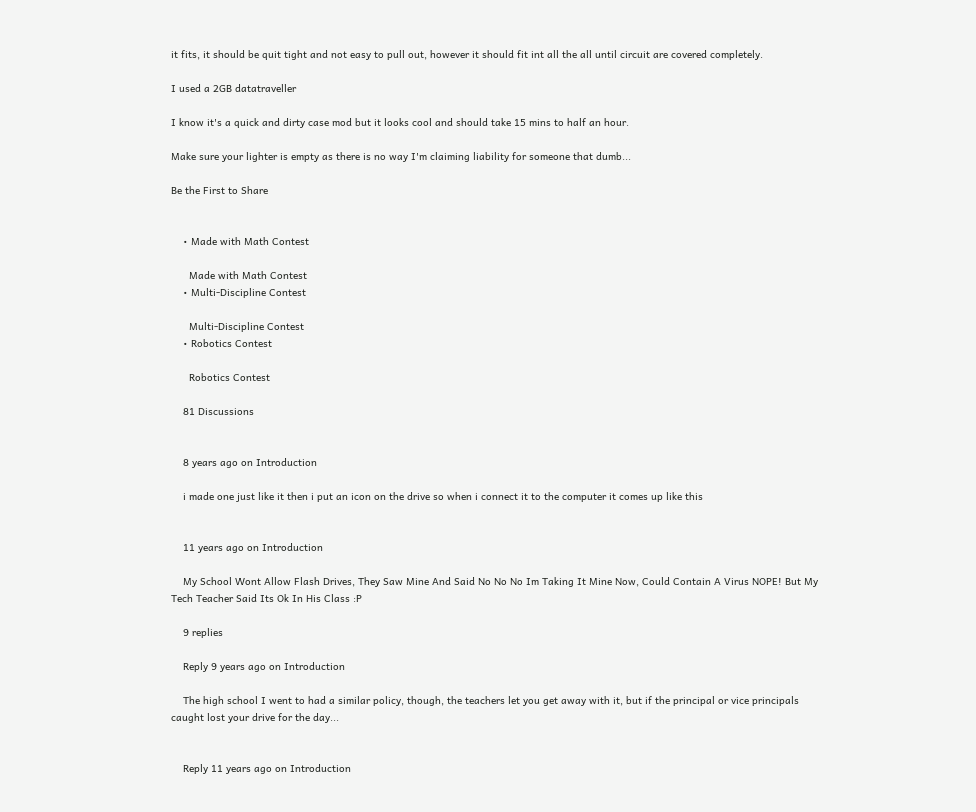it fits, it should be quit tight and not easy to pull out, however it should fit int all the all until circuit are covered completely.

I used a 2GB datatraveller

I know it's a quick and dirty case mod but it looks cool and should take 15 mins to half an hour.

Make sure your lighter is empty as there is no way I'm claiming liability for someone that dumb...

Be the First to Share


    • Made with Math Contest

      Made with Math Contest
    • Multi-Discipline Contest

      Multi-Discipline Contest
    • Robotics Contest

      Robotics Contest

    81 Discussions


    8 years ago on Introduction

    i made one just like it then i put an icon on the drive so when i connect it to the computer it comes up like this


    11 years ago on Introduction

    My School Wont Allow Flash Drives, They Saw Mine And Said No No No Im Taking It Mine Now, Could Contain A Virus NOPE! But My Tech Teacher Said Its Ok In His Class :P

    9 replies

    Reply 9 years ago on Introduction

    The high school I went to had a similar policy, though, the teachers let you get away with it, but if the principal or vice principals caught lost your drive for the day...


    Reply 11 years ago on Introduction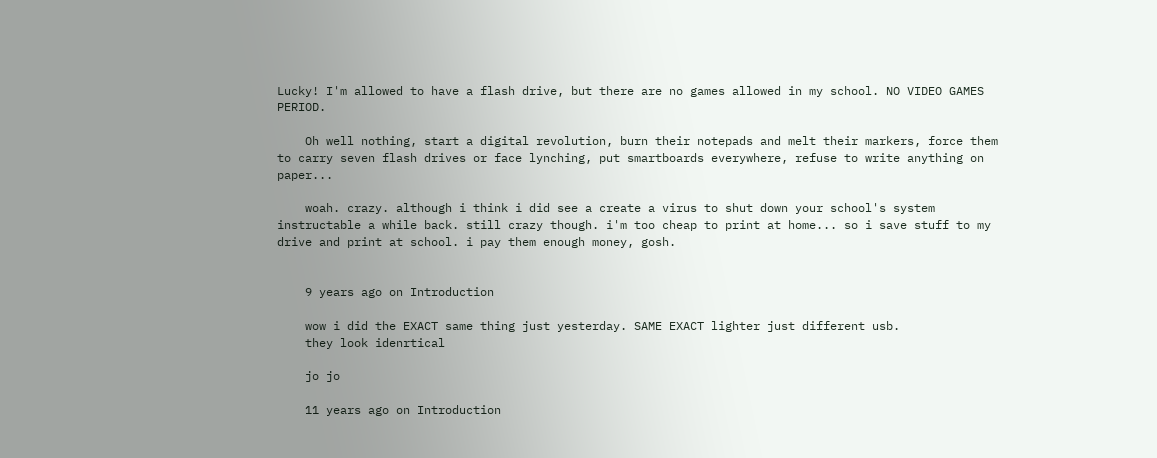Lucky! I'm allowed to have a flash drive, but there are no games allowed in my school. NO VIDEO GAMES PERIOD.

    Oh well nothing, start a digital revolution, burn their notepads and melt their markers, force them to carry seven flash drives or face lynching, put smartboards everywhere, refuse to write anything on paper...

    woah. crazy. although i think i did see a create a virus to shut down your school's system instructable a while back. still crazy though. i'm too cheap to print at home... so i save stuff to my drive and print at school. i pay them enough money, gosh.


    9 years ago on Introduction

    wow i did the EXACT same thing just yesterday. SAME EXACT lighter just different usb.
    they look idenrtical

    jo jo

    11 years ago on Introduction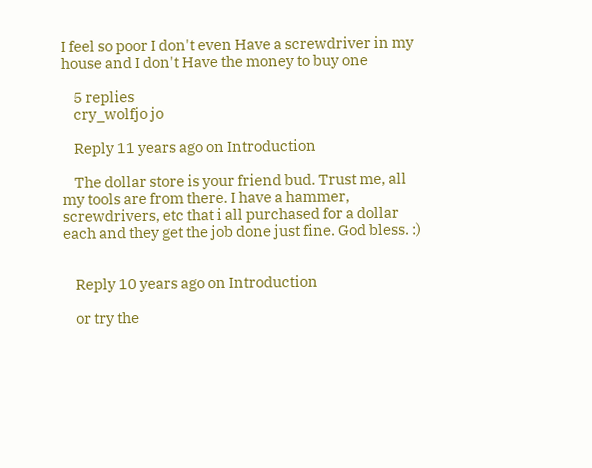I feel so poor I don't even Have a screwdriver in my house and I don't Have the money to buy one

    5 replies
    cry_wolfjo jo

    Reply 11 years ago on Introduction

    The dollar store is your friend bud. Trust me, all my tools are from there. I have a hammer, screwdrivers, etc that i all purchased for a dollar each and they get the job done just fine. God bless. :)


    Reply 10 years ago on Introduction

    or try the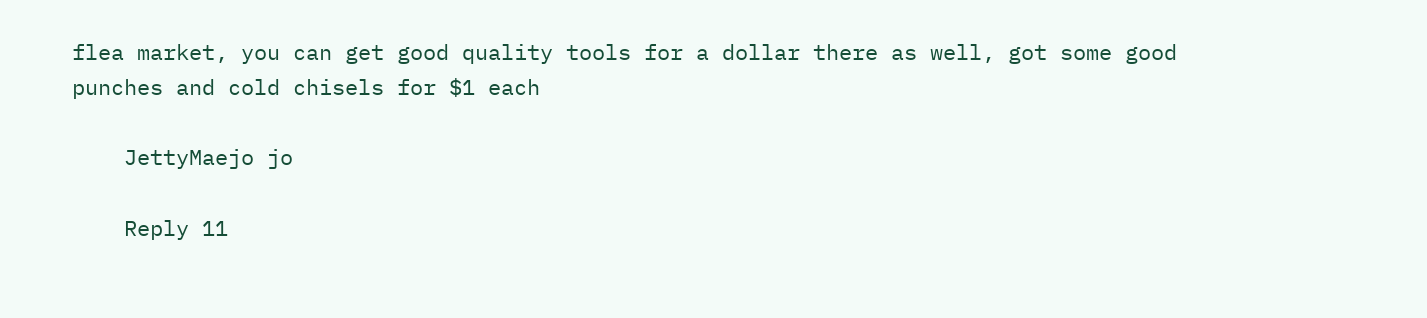flea market, you can get good quality tools for a dollar there as well, got some good punches and cold chisels for $1 each

    JettyMaejo jo

    Reply 11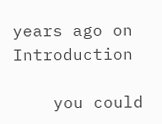years ago on Introduction

    you could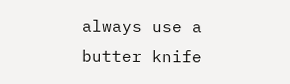always use a butter knife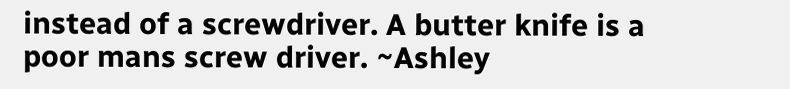instead of a screwdriver. A butter knife is a poor mans screw driver. ~Ashley